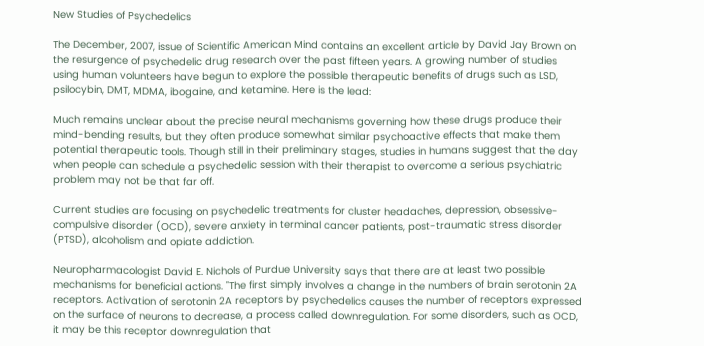New Studies of Psychedelics

The December, 2007, issue of Scientific American Mind contains an excellent article by David Jay Brown on the resurgence of psychedelic drug research over the past fifteen years. A growing number of studies using human volunteers have begun to explore the possible therapeutic benefits of drugs such as LSD, psilocybin, DMT, MDMA, ibogaine, and ketamine. Here is the lead:

Much remains unclear about the precise neural mechanisms governing how these drugs produce their mind-bending results, but they often produce somewhat similar psychoactive effects that make them potential therapeutic tools. Though still in their preliminary stages, studies in humans suggest that the day when people can schedule a psychedelic session with their therapist to overcome a serious psychiatric problem may not be that far off.

Current studies are focusing on psychedelic treatments for cluster headaches, depression, obsessive-compulsive disorder (OCD), severe anxiety in terminal cancer patients, post-traumatic stress disorder (PTSD), alcoholism and opiate addiction.

Neuropharmacologist David E. Nichols of Purdue University says that there are at least two possible mechanisms for beneficial actions. "The first simply involves a change in the numbers of brain serotonin 2A receptors. Activation of serotonin 2A receptors by psychedelics causes the number of receptors expressed on the surface of neurons to decrease, a process called downregulation. For some disorders, such as OCD, it may be this receptor downregulation that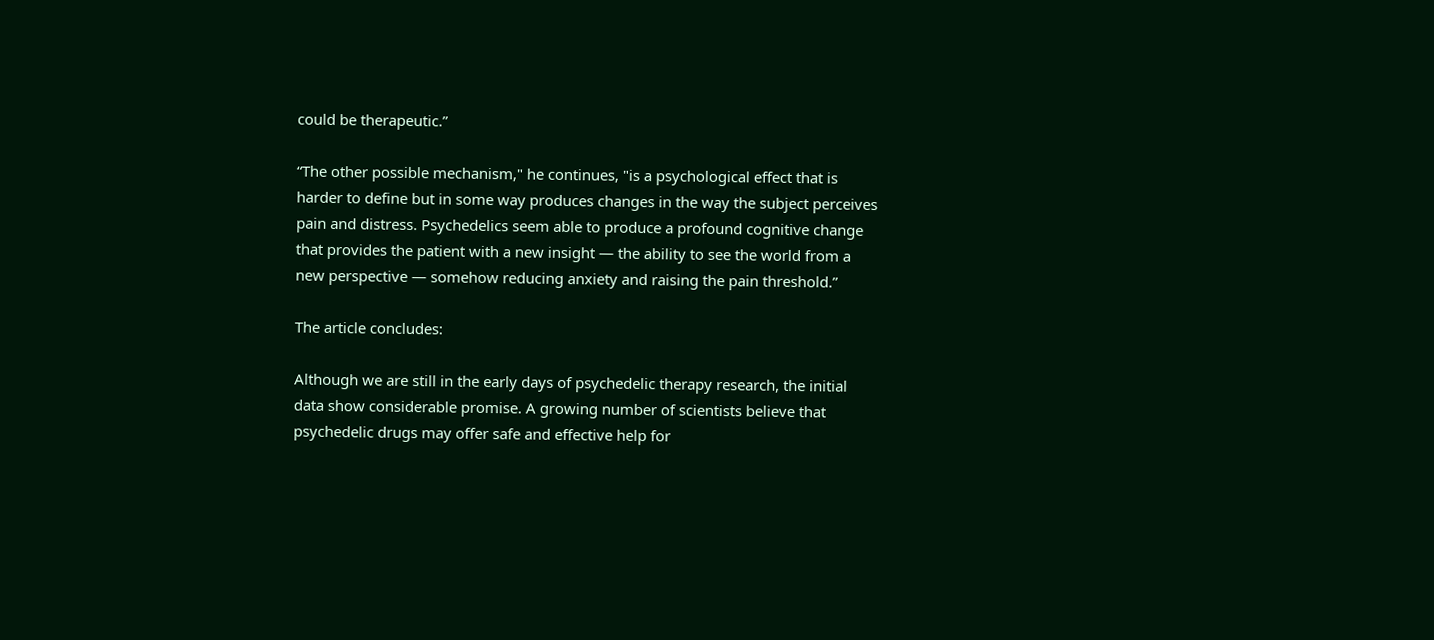could be therapeutic.”

“The other possible mechanism," he continues, "is a psychological effect that is harder to define but in some way produces changes in the way the subject perceives pain and distress. Psychedelics seem able to produce a profound cognitive change that provides the patient with a new insight — the ability to see the world from a new perspective — somehow reducing anxiety and raising the pain threshold.”

The article concludes:

Although we are still in the early days of psychedelic therapy research, the initial data show considerable promise. A growing number of scientists believe that psychedelic drugs may offer safe and effective help for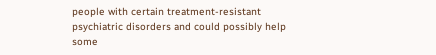people with certain treatment-resistant psychiatric disorders and could possibly help some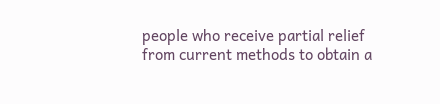people who receive partial relief from current methods to obtain a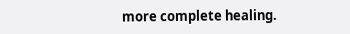more complete healing.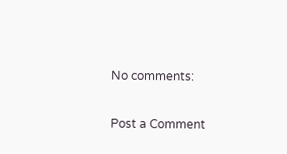No comments:

Post a Comment